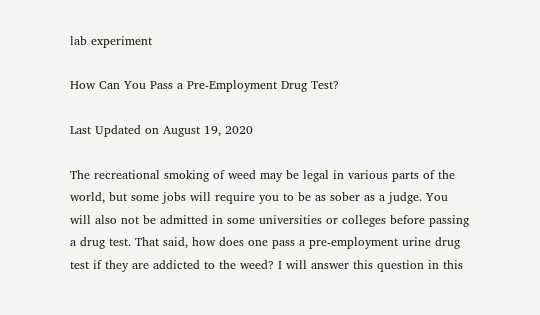lab experiment

How Can You Pass a Pre-Employment Drug Test?

Last Updated on August 19, 2020

The recreational smoking of weed may be legal in various parts of the world, but some jobs will require you to be as sober as a judge. You will also not be admitted in some universities or colleges before passing a drug test. That said, how does one pass a pre-employment urine drug test if they are addicted to the weed? I will answer this question in this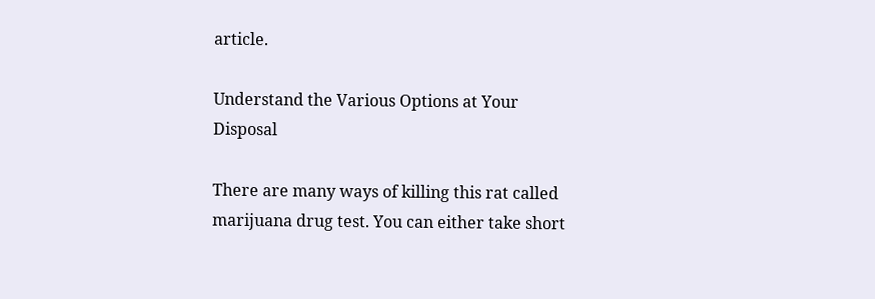article.

Understand the Various Options at Your Disposal

There are many ways of killing this rat called marijuana drug test. You can either take short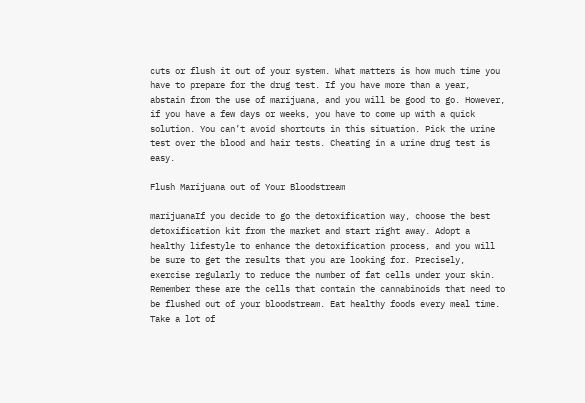cuts or flush it out of your system. What matters is how much time you have to prepare for the drug test. If you have more than a year, abstain from the use of marijuana, and you will be good to go. However, if you have a few days or weeks, you have to come up with a quick solution. You can’t avoid shortcuts in this situation. Pick the urine test over the blood and hair tests. Cheating in a urine drug test is easy.

Flush Marijuana out of Your Bloodstream

marijuanaIf you decide to go the detoxification way, choose the best detoxification kit from the market and start right away. Adopt a healthy lifestyle to enhance the detoxification process, and you will be sure to get the results that you are looking for. Precisely, exercise regularly to reduce the number of fat cells under your skin. Remember these are the cells that contain the cannabinoids that need to be flushed out of your bloodstream. Eat healthy foods every meal time. Take a lot of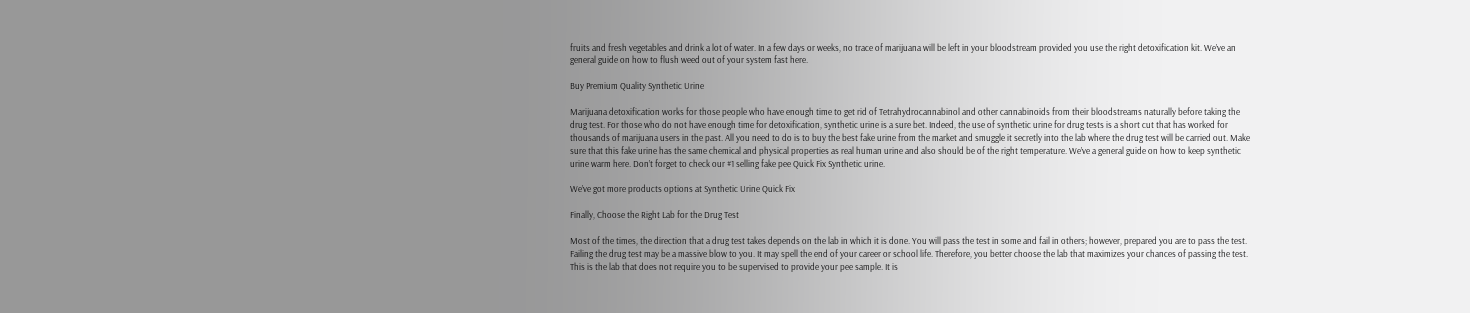fruits and fresh vegetables and drink a lot of water. In a few days or weeks, no trace of marijuana will be left in your bloodstream provided you use the right detoxification kit. We’ve an general guide on how to flush weed out of your system fast here.

Buy Premium Quality Synthetic Urine

Marijuana detoxification works for those people who have enough time to get rid of Tetrahydrocannabinol and other cannabinoids from their bloodstreams naturally before taking the drug test. For those who do not have enough time for detoxification, synthetic urine is a sure bet. Indeed, the use of synthetic urine for drug tests is a short cut that has worked for thousands of marijuana users in the past. All you need to do is to buy the best fake urine from the market and smuggle it secretly into the lab where the drug test will be carried out. Make sure that this fake urine has the same chemical and physical properties as real human urine and also should be of the right temperature. We’ve a general guide on how to keep synthetic urine warm here. Don’t forget to check our #1 selling fake pee Quick Fix Synthetic urine.

We’ve got more products options at Synthetic Urine Quick Fix

Finally, Choose the Right Lab for the Drug Test

Most of the times, the direction that a drug test takes depends on the lab in which it is done. You will pass the test in some and fail in others; however, prepared you are to pass the test. Failing the drug test may be a massive blow to you. It may spell the end of your career or school life. Therefore, you better choose the lab that maximizes your chances of passing the test. This is the lab that does not require you to be supervised to provide your pee sample. It is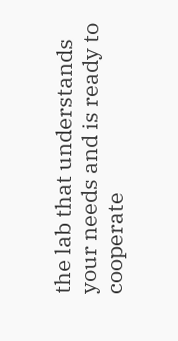the lab that understands your needs and is ready to cooperate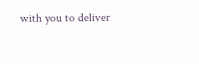with you to deliver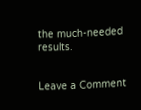the much-needed results.


Leave a Comment